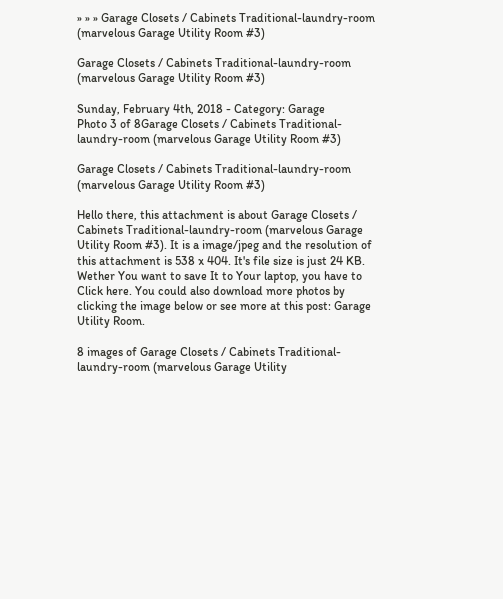» » » Garage Closets / Cabinets Traditional-laundry-room (marvelous Garage Utility Room #3)

Garage Closets / Cabinets Traditional-laundry-room (marvelous Garage Utility Room #3)

Sunday, February 4th, 2018 - Category: Garage
Photo 3 of 8Garage Closets / Cabinets Traditional-laundry-room (marvelous Garage Utility Room #3)

Garage Closets / Cabinets Traditional-laundry-room (marvelous Garage Utility Room #3)

Hello there, this attachment is about Garage Closets / Cabinets Traditional-laundry-room (marvelous Garage Utility Room #3). It is a image/jpeg and the resolution of this attachment is 538 x 404. It's file size is just 24 KB. Wether You want to save It to Your laptop, you have to Click here. You could also download more photos by clicking the image below or see more at this post: Garage Utility Room.

8 images of Garage Closets / Cabinets Traditional-laundry-room (marvelous Garage Utility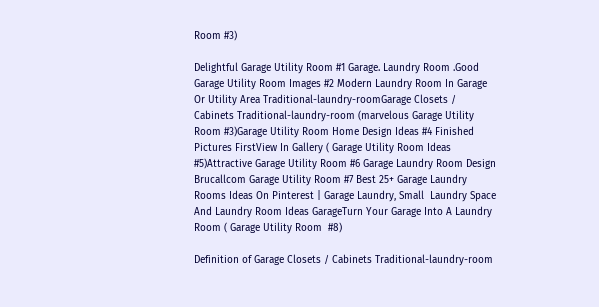Room #3)

Delightful Garage Utility Room #1 Garage. Laundry Room .Good Garage Utility Room Images #2 Modern Laundry Room In Garage Or Utility Area Traditional-laundry-roomGarage Closets / Cabinets Traditional-laundry-room (marvelous Garage Utility Room #3)Garage Utility Room Home Design Ideas #4 Finished Pictures FirstView In Gallery ( Garage Utility Room Ideas #5)Attractive Garage Utility Room #6 Garage Laundry Room Design Brucallcom Garage Utility Room #7 Best 25+ Garage Laundry Rooms Ideas On Pinterest | Garage Laundry, Small  Laundry Space And Laundry Room Ideas GarageTurn Your Garage Into A Laundry Room ( Garage Utility Room  #8)

Definition of Garage Closets / Cabinets Traditional-laundry-room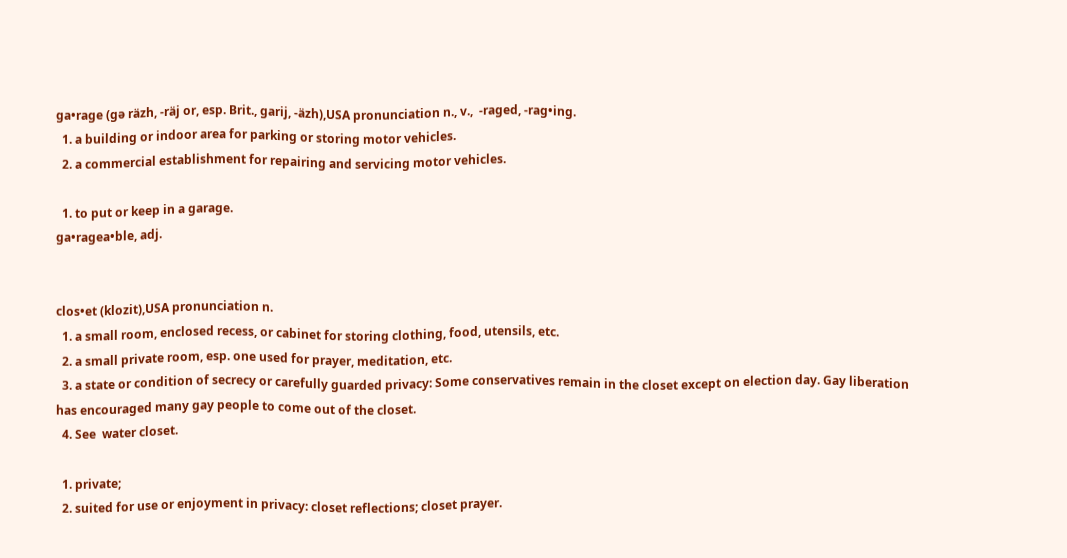ga•rage (gə räzh, -räj or, esp. Brit., garij, -äzh),USA pronunciation n., v.,  -raged, -rag•ing.
  1. a building or indoor area for parking or storing motor vehicles.
  2. a commercial establishment for repairing and servicing motor vehicles.

  1. to put or keep in a garage.
ga•ragea•ble, adj.


clos•et (klozit),USA pronunciation n.
  1. a small room, enclosed recess, or cabinet for storing clothing, food, utensils, etc.
  2. a small private room, esp. one used for prayer, meditation, etc.
  3. a state or condition of secrecy or carefully guarded privacy: Some conservatives remain in the closet except on election day. Gay liberation has encouraged many gay people to come out of the closet.
  4. See  water closet.

  1. private;
  2. suited for use or enjoyment in privacy: closet reflections; closet prayer.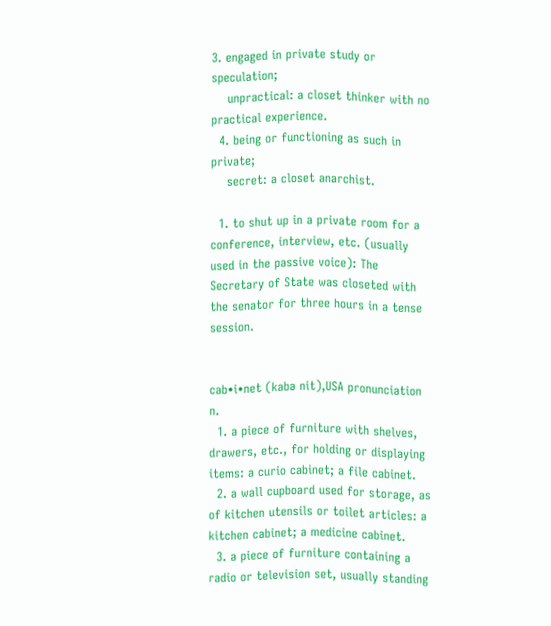3. engaged in private study or speculation;
    unpractical: a closet thinker with no practical experience.
  4. being or functioning as such in private;
    secret: a closet anarchist.

  1. to shut up in a private room for a conference, interview, etc. (usually used in the passive voice): The Secretary of State was closeted with the senator for three hours in a tense session.


cab•i•net (kabə nit),USA pronunciation n.
  1. a piece of furniture with shelves, drawers, etc., for holding or displaying items: a curio cabinet; a file cabinet.
  2. a wall cupboard used for storage, as of kitchen utensils or toilet articles: a kitchen cabinet; a medicine cabinet.
  3. a piece of furniture containing a radio or television set, usually standing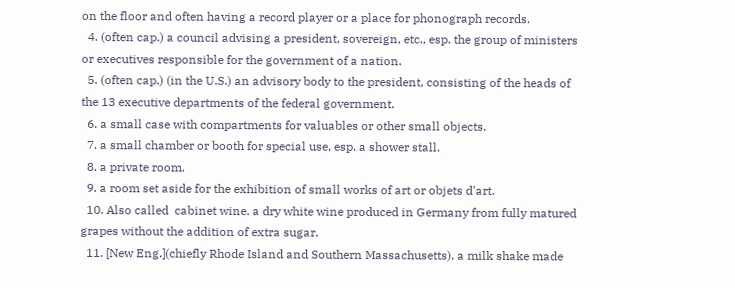on the floor and often having a record player or a place for phonograph records.
  4. (often cap.) a council advising a president, sovereign, etc., esp. the group of ministers or executives responsible for the government of a nation.
  5. (often cap.) (in the U.S.) an advisory body to the president, consisting of the heads of the 13 executive departments of the federal government.
  6. a small case with compartments for valuables or other small objects.
  7. a small chamber or booth for special use, esp. a shower stall.
  8. a private room.
  9. a room set aside for the exhibition of small works of art or objets d'art.
  10. Also called  cabinet wine. a dry white wine produced in Germany from fully matured grapes without the addition of extra sugar.
  11. [New Eng.](chiefly Rhode Island and Southern Massachusetts). a milk shake made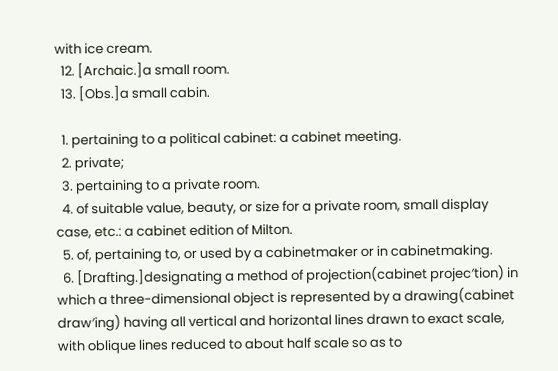with ice cream.
  12. [Archaic.]a small room.
  13. [Obs.]a small cabin.

  1. pertaining to a political cabinet: a cabinet meeting.
  2. private;
  3. pertaining to a private room.
  4. of suitable value, beauty, or size for a private room, small display case, etc.: a cabinet edition of Milton.
  5. of, pertaining to, or used by a cabinetmaker or in cabinetmaking.
  6. [Drafting.]designating a method of projection(cabinet projec′tion) in which a three-dimensional object is represented by a drawing(cabinet draw′ing) having all vertical and horizontal lines drawn to exact scale, with oblique lines reduced to about half scale so as to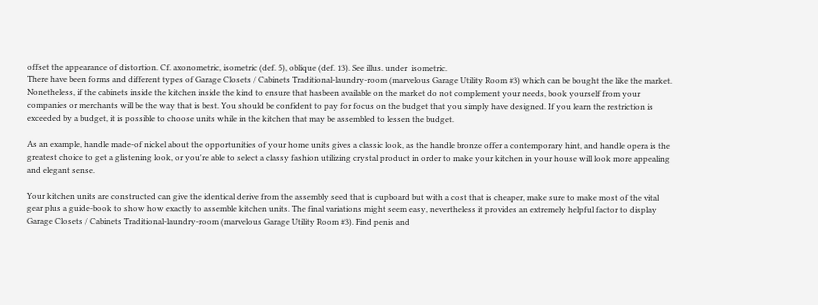offset the appearance of distortion. Cf. axonometric, isometric (def. 5), oblique (def. 13). See illus. under  isometric.
There have been forms and different types of Garage Closets / Cabinets Traditional-laundry-room (marvelous Garage Utility Room #3) which can be bought the like the market. Nonetheless, if the cabinets inside the kitchen inside the kind to ensure that hasbeen available on the market do not complement your needs, book yourself from your companies or merchants will be the way that is best. You should be confident to pay for focus on the budget that you simply have designed. If you learn the restriction is exceeded by a budget, it is possible to choose units while in the kitchen that may be assembled to lessen the budget.

As an example, handle made-of nickel about the opportunities of your home units gives a classic look, as the handle bronze offer a contemporary hint, and handle opera is the greatest choice to get a glistening look, or you're able to select a classy fashion utilizing crystal product in order to make your kitchen in your house will look more appealing and elegant sense.

Your kitchen units are constructed can give the identical derive from the assembly seed that is cupboard but with a cost that is cheaper, make sure to make most of the vital gear plus a guide-book to show how exactly to assemble kitchen units. The final variations might seem easy, nevertheless it provides an extremely helpful factor to display Garage Closets / Cabinets Traditional-laundry-room (marvelous Garage Utility Room #3). Find penis and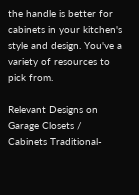the handle is better for cabinets in your kitchen's style and design. You've a variety of resources to pick from.

Relevant Designs on Garage Closets / Cabinets Traditional-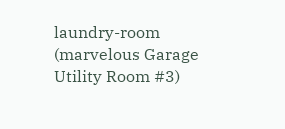laundry-room (marvelous Garage Utility Room #3)